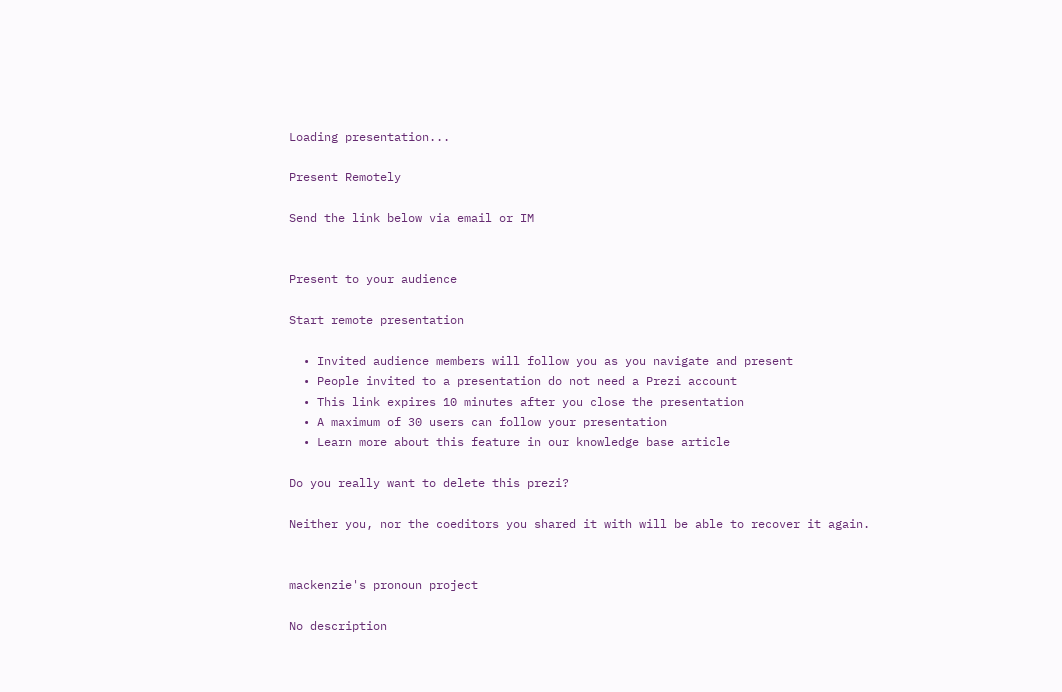Loading presentation...

Present Remotely

Send the link below via email or IM


Present to your audience

Start remote presentation

  • Invited audience members will follow you as you navigate and present
  • People invited to a presentation do not need a Prezi account
  • This link expires 10 minutes after you close the presentation
  • A maximum of 30 users can follow your presentation
  • Learn more about this feature in our knowledge base article

Do you really want to delete this prezi?

Neither you, nor the coeditors you shared it with will be able to recover it again.


mackenzie's pronoun project

No description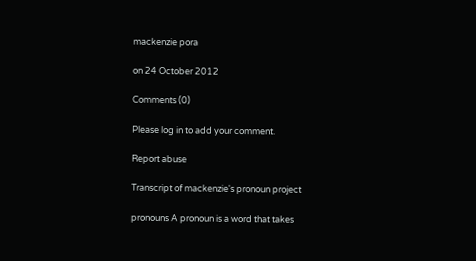mackenzie pora

on 24 October 2012

Comments (0)

Please log in to add your comment.

Report abuse

Transcript of mackenzie's pronoun project

pronouns A pronoun is a word that takes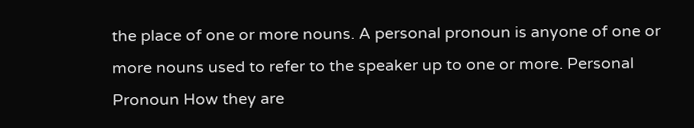the place of one or more nouns. A personal pronoun is anyone of one or more nouns used to refer to the speaker up to one or more. Personal Pronoun How they are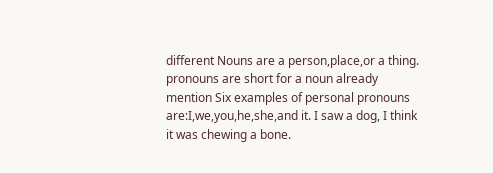different Nouns are a person,place,or a thing.
pronouns are short for a noun already mention Six examples of personal pronouns are:I,we,you,he,she,and it. I saw a dog, I think it was chewing a bone.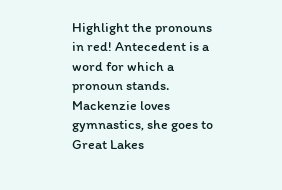Highlight the pronouns in red! Antecedent is a word for which a pronoun stands. Mackenzie loves gymnastics, she goes to Great Lakes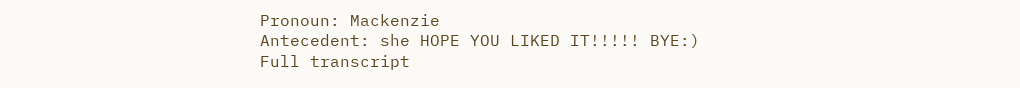Pronoun: Mackenzie
Antecedent: she HOPE YOU LIKED IT!!!!! BYE:)
Full transcript